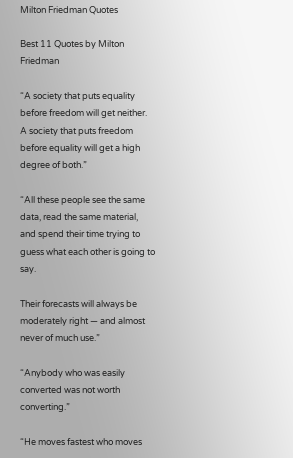Milton Friedman Quotes

Best 11 Quotes by Milton Friedman

“A society that puts equality before freedom will get neither. A society that puts freedom before equality will get a high degree of both.”

“All these people see the same data, read the same material, and spend their time trying to guess what each other is going to say.

Their forecasts will always be moderately right — and almost never of much use.”

“Anybody who was easily converted was not worth converting.”

“He moves fastest who moves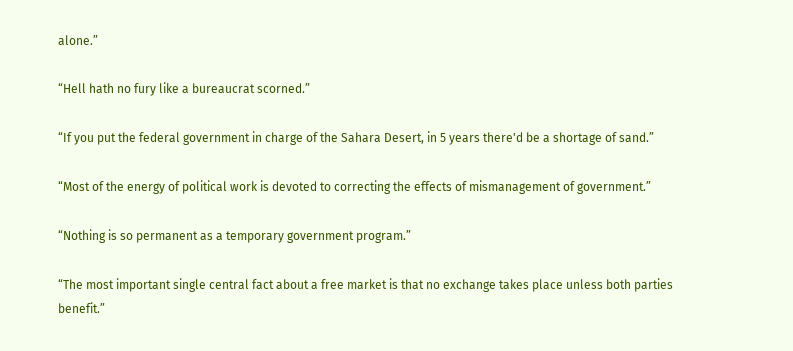alone.”

“Hell hath no fury like a bureaucrat scorned.”

“If you put the federal government in charge of the Sahara Desert, in 5 years there'd be a shortage of sand.”

“Most of the energy of political work is devoted to correcting the effects of mismanagement of government.”

“Nothing is so permanent as a temporary government program.”

“The most important single central fact about a free market is that no exchange takes place unless both parties benefit.”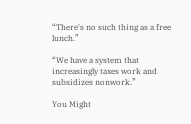“There's no such thing as a free lunch.”

“We have a system that increasingly taxes work and subsidizes nonwork.”

You Might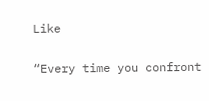Like

“Every time you confront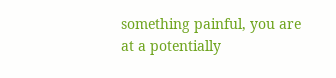something painful, you are at a potentially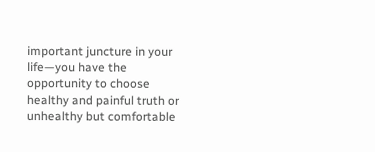important juncture in your life—you have the opportunity to choose healthy and painful truth or unhealthy but comfortable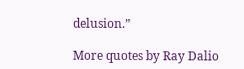delusion.”

More quotes by Ray Dalio